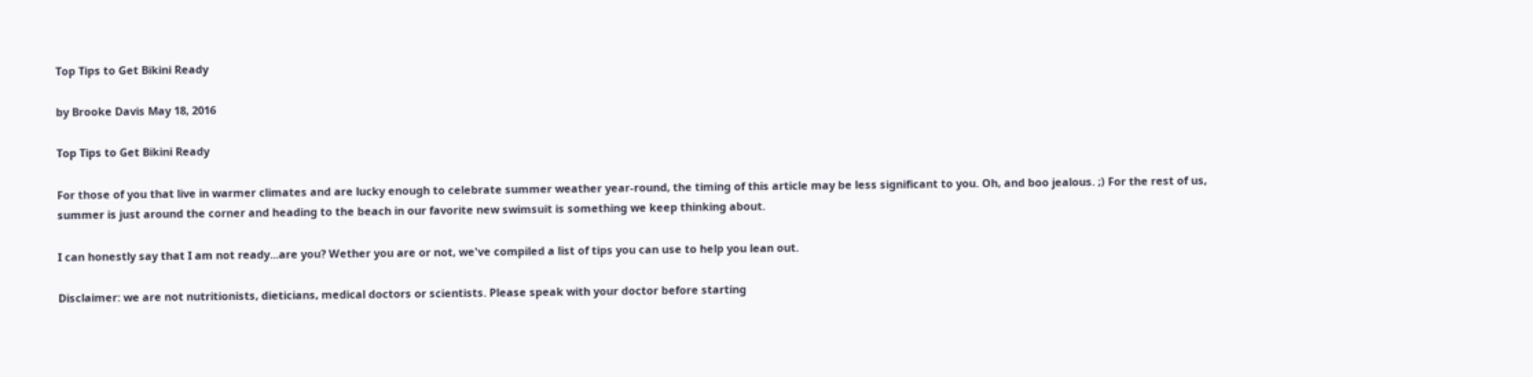Top Tips to Get Bikini Ready

by Brooke Davis May 18, 2016

Top Tips to Get Bikini Ready

For those of you that live in warmer climates and are lucky enough to celebrate summer weather year-round, the timing of this article may be less significant to you. Oh, and boo jealous. ;) For the rest of us, summer is just around the corner and heading to the beach in our favorite new swimsuit is something we keep thinking about.

I can honestly say that I am not ready...are you? Wether you are or not, we've compiled a list of tips you can use to help you lean out.

Disclaimer: we are not nutritionists, dieticians, medical doctors or scientists. Please speak with your doctor before starting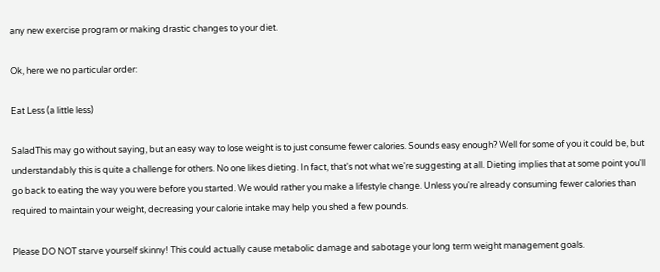any new exercise program or making drastic changes to your diet.

Ok, here we no particular order:

Eat Less (a little less)

SaladThis may go without saying, but an easy way to lose weight is to just consume fewer calories. Sounds easy enough? Well for some of you it could be, but understandably this is quite a challenge for others. No one likes dieting. In fact, that's not what we're suggesting at all. Dieting implies that at some point you'll go back to eating the way you were before you started. We would rather you make a lifestyle change. Unless you're already consuming fewer calories than required to maintain your weight, decreasing your calorie intake may help you shed a few pounds.

Please DO NOT starve yourself skinny! This could actually cause metabolic damage and sabotage your long term weight management goals.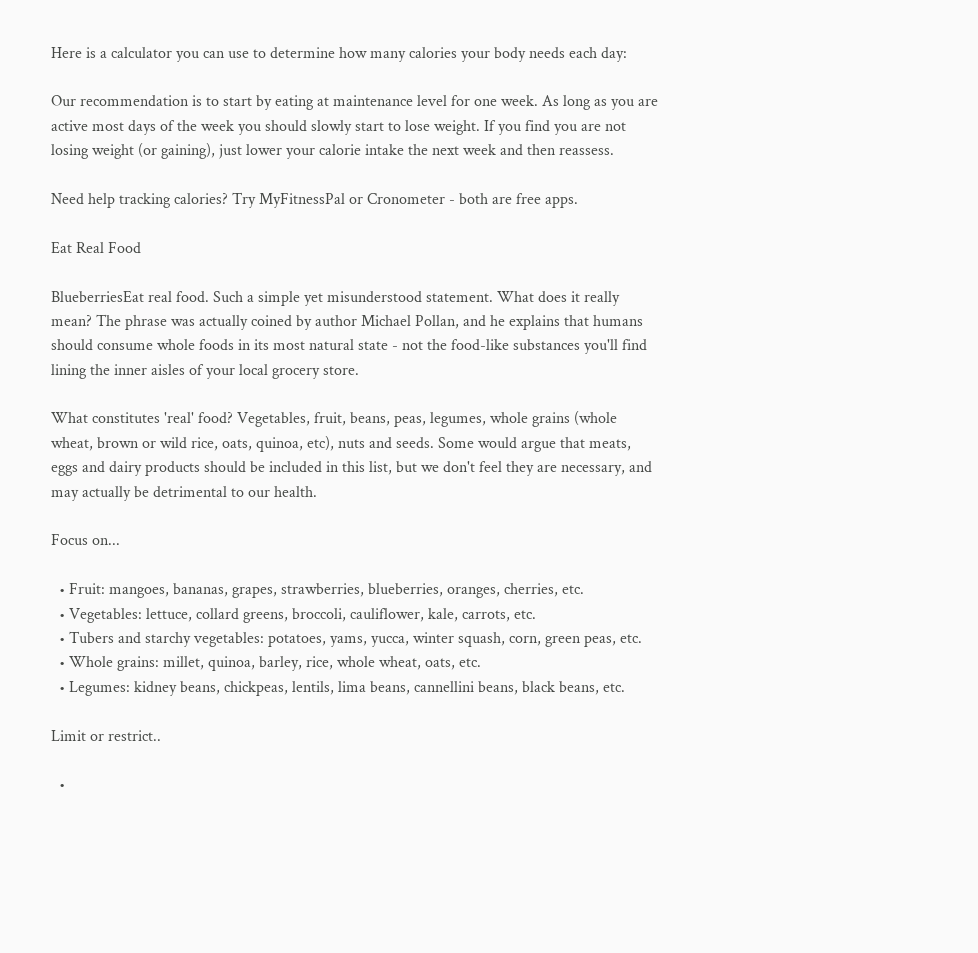Here is a calculator you can use to determine how many calories your body needs each day:

Our recommendation is to start by eating at maintenance level for one week. As long as you are active most days of the week you should slowly start to lose weight. If you find you are not losing weight (or gaining), just lower your calorie intake the next week and then reassess.

Need help tracking calories? Try MyFitnessPal or Cronometer - both are free apps.

Eat Real Food

BlueberriesEat real food. Such a simple yet misunderstood statement. What does it really mean? The phrase was actually coined by author Michael Pollan, and he explains that humans should consume whole foods in its most natural state - not the food-like substances you'll find lining the inner aisles of your local grocery store.

What constitutes 'real' food? Vegetables, fruit, beans, peas, legumes, whole grains (whole wheat, brown or wild rice, oats, quinoa, etc), nuts and seeds. Some would argue that meats, eggs and dairy products should be included in this list, but we don't feel they are necessary, and may actually be detrimental to our health.

Focus on...

  • Fruit: mangoes, bananas, grapes, strawberries, blueberries, oranges, cherries, etc.
  • Vegetables: lettuce, collard greens, broccoli, cauliflower, kale, carrots, etc.
  • Tubers and starchy vegetables: potatoes, yams, yucca, winter squash, corn, green peas, etc.
  • Whole grains: millet, quinoa, barley, rice, whole wheat, oats, etc.
  • Legumes: kidney beans, chickpeas, lentils, lima beans, cannellini beans, black beans, etc.

Limit or restrict..

  •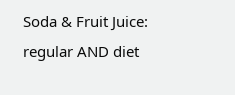Soda & Fruit Juice: regular AND diet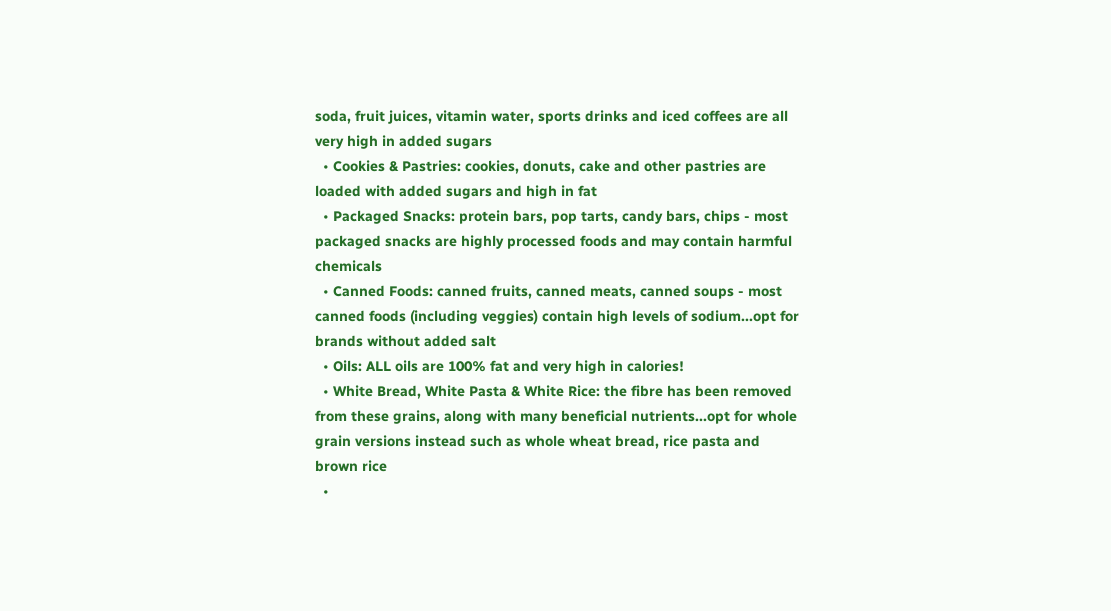soda, fruit juices, vitamin water, sports drinks and iced coffees are all very high in added sugars
  • Cookies & Pastries: cookies, donuts, cake and other pastries are loaded with added sugars and high in fat
  • Packaged Snacks: protein bars, pop tarts, candy bars, chips - most packaged snacks are highly processed foods and may contain harmful chemicals
  • Canned Foods: canned fruits, canned meats, canned soups - most canned foods (including veggies) contain high levels of sodium...opt for brands without added salt
  • Oils: ALL oils are 100% fat and very high in calories!
  • White Bread, White Pasta & White Rice: the fibre has been removed from these grains, along with many beneficial nutrients...opt for whole grain versions instead such as whole wheat bread, rice pasta and brown rice
  •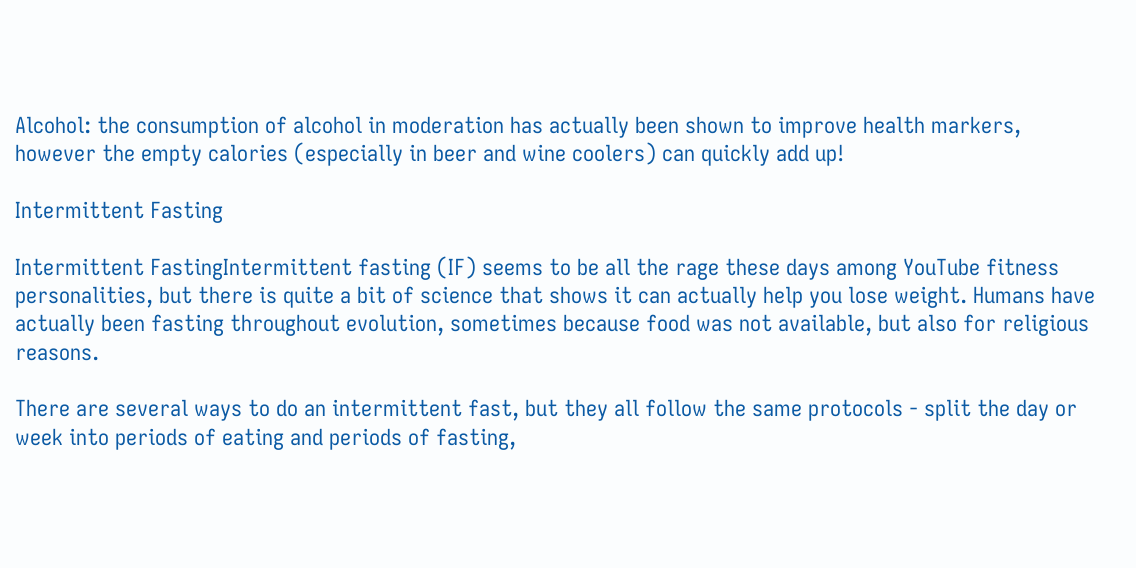Alcohol: the consumption of alcohol in moderation has actually been shown to improve health markers, however the empty calories (especially in beer and wine coolers) can quickly add up!

Intermittent Fasting

Intermittent FastingIntermittent fasting (IF) seems to be all the rage these days among YouTube fitness personalities, but there is quite a bit of science that shows it can actually help you lose weight. Humans have actually been fasting throughout evolution, sometimes because food was not available, but also for religious reasons.

There are several ways to do an intermittent fast, but they all follow the same protocols - split the day or week into periods of eating and periods of fasting,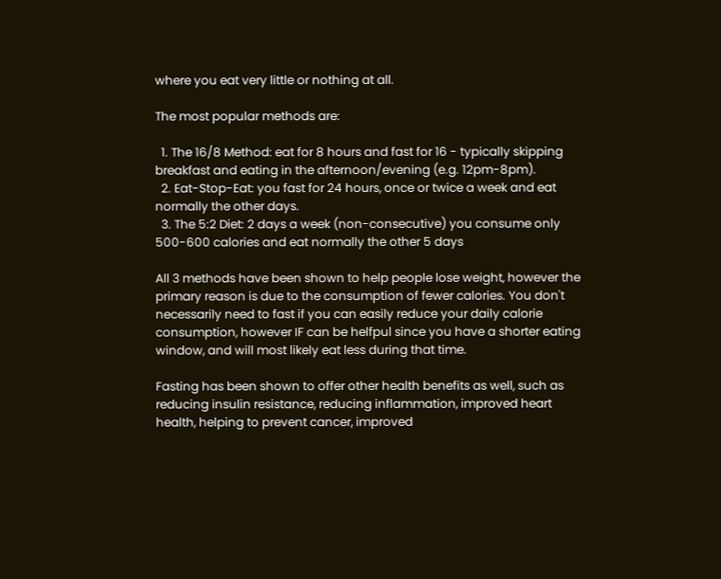where you eat very little or nothing at all.

The most popular methods are:

  1. The 16/8 Method: eat for 8 hours and fast for 16 - typically skipping breakfast and eating in the afternoon/evening (e.g. 12pm-8pm).
  2. Eat-Stop-Eat: you fast for 24 hours, once or twice a week and eat normally the other days.
  3. The 5:2 Diet: 2 days a week (non-consecutive) you consume only 500-600 calories and eat normally the other 5 days

All 3 methods have been shown to help people lose weight, however the primary reason is due to the consumption of fewer calories. You don't necessarily need to fast if you can easily reduce your daily calorie consumption, however IF can be helfpul since you have a shorter eating window, and will most likely eat less during that time.

Fasting has been shown to offer other health benefits as well, such as reducing insulin resistance, reducing inflammation, improved heart health, helping to prevent cancer, improved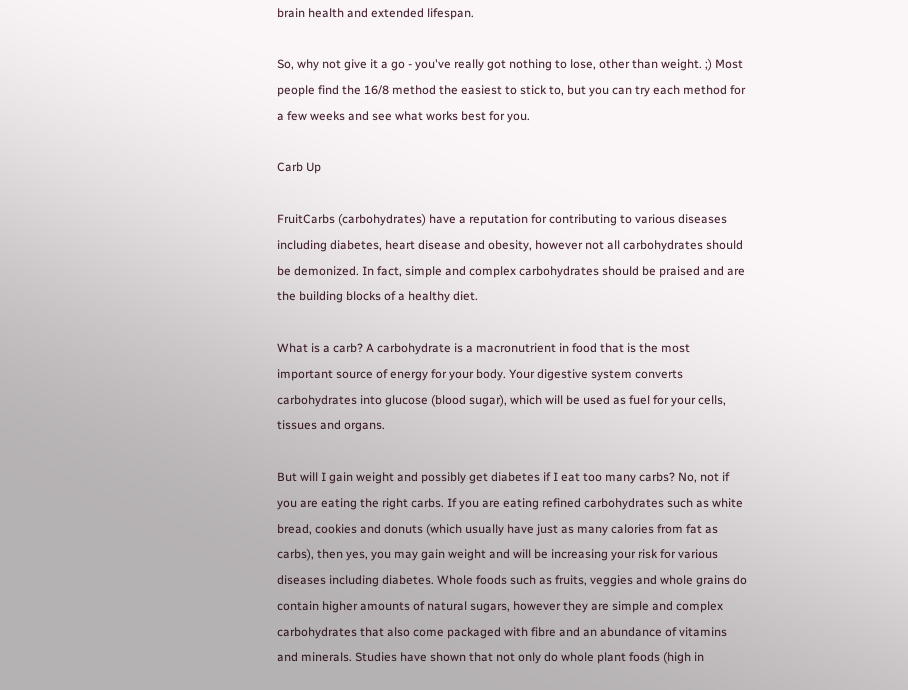brain health and extended lifespan.

So, why not give it a go - you've really got nothing to lose, other than weight. ;) Most people find the 16/8 method the easiest to stick to, but you can try each method for a few weeks and see what works best for you.

Carb Up

FruitCarbs (carbohydrates) have a reputation for contributing to various diseases including diabetes, heart disease and obesity, however not all carbohydrates should be demonized. In fact, simple and complex carbohydrates should be praised and are the building blocks of a healthy diet.

What is a carb? A carbohydrate is a macronutrient in food that is the most important source of energy for your body. Your digestive system converts carbohydrates into glucose (blood sugar), which will be used as fuel for your cells, tissues and organs.

But will I gain weight and possibly get diabetes if I eat too many carbs? No, not if you are eating the right carbs. If you are eating refined carbohydrates such as white bread, cookies and donuts (which usually have just as many calories from fat as carbs), then yes, you may gain weight and will be increasing your risk for various diseases including diabetes. Whole foods such as fruits, veggies and whole grains do contain higher amounts of natural sugars, however they are simple and complex carbohydrates that also come packaged with fibre and an abundance of vitamins and minerals. Studies have shown that not only do whole plant foods (high in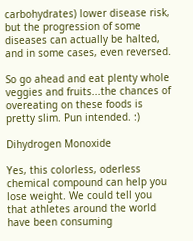carbohydrates) lower disease risk, but the progression of some diseases can actually be halted, and in some cases, even reversed.

So go ahead and eat plenty whole veggies and fruits...the chances of overeating on these foods is pretty slim. Pun intended. :)

Dihydrogen Monoxide

Yes, this colorless, oderless chemical compound can help you lose weight. We could tell you that athletes around the world have been consuming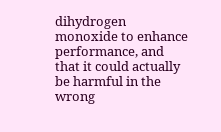dihydrogen monoxide to enhance performance, and that it could actually be harmful in the wrong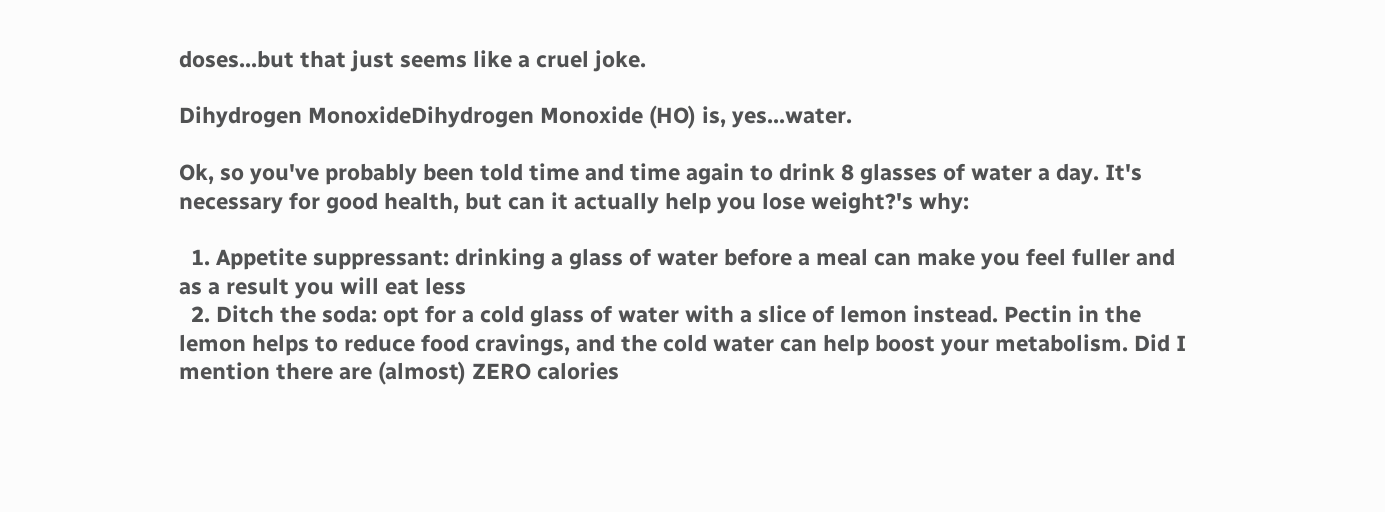doses...but that just seems like a cruel joke.

Dihydrogen MonoxideDihydrogen Monoxide (HO) is, yes...water.

Ok, so you've probably been told time and time again to drink 8 glasses of water a day. It's necessary for good health, but can it actually help you lose weight?'s why:

  1. Appetite suppressant: drinking a glass of water before a meal can make you feel fuller and as a result you will eat less
  2. Ditch the soda: opt for a cold glass of water with a slice of lemon instead. Pectin in the lemon helps to reduce food cravings, and the cold water can help boost your metabolism. Did I mention there are (almost) ZERO calories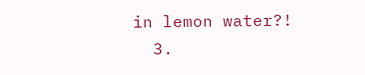in lemon water?!
  3.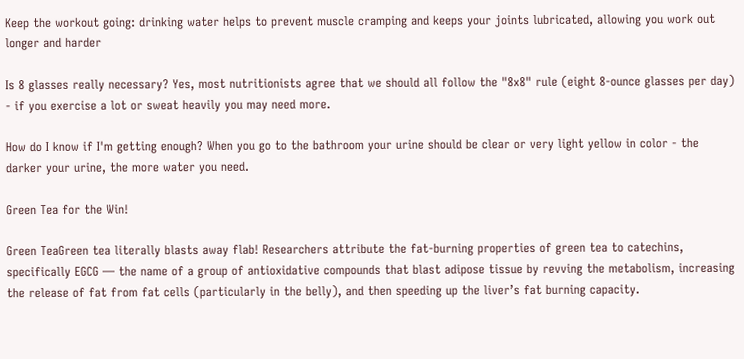Keep the workout going: drinking water helps to prevent muscle cramping and keeps your joints lubricated, allowing you work out longer and harder

Is 8 glasses really necessary? Yes, most nutritionists agree that we should all follow the "8x8" rule (eight 8-ounce glasses per day) - if you exercise a lot or sweat heavily you may need more.

How do I know if I'm getting enough? When you go to the bathroom your urine should be clear or very light yellow in color - the darker your urine, the more water you need.

Green Tea for the Win!

Green TeaGreen tea literally blasts away flab! Researchers attribute the fat-burning properties of green tea to catechins, specifically EGCG — the name of a group of antioxidative compounds that blast adipose tissue by revving the metabolism, increasing the release of fat from fat cells (particularly in the belly), and then speeding up the liver’s fat burning capacity.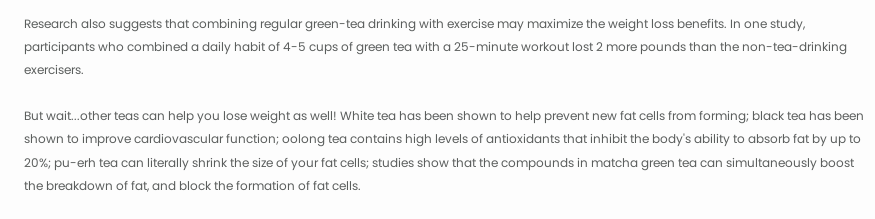Research also suggests that combining regular green-tea drinking with exercise may maximize the weight loss benefits. In one study, participants who combined a daily habit of 4-5 cups of green tea with a 25-minute workout lost 2 more pounds than the non-tea-drinking exercisers.

But wait...other teas can help you lose weight as well! White tea has been shown to help prevent new fat cells from forming; black tea has been shown to improve cardiovascular function; oolong tea contains high levels of antioxidants that inhibit the body's ability to absorb fat by up to 20%; pu-erh tea can literally shrink the size of your fat cells; studies show that the compounds in matcha green tea can simultaneously boost the breakdown of fat, and block the formation of fat cells.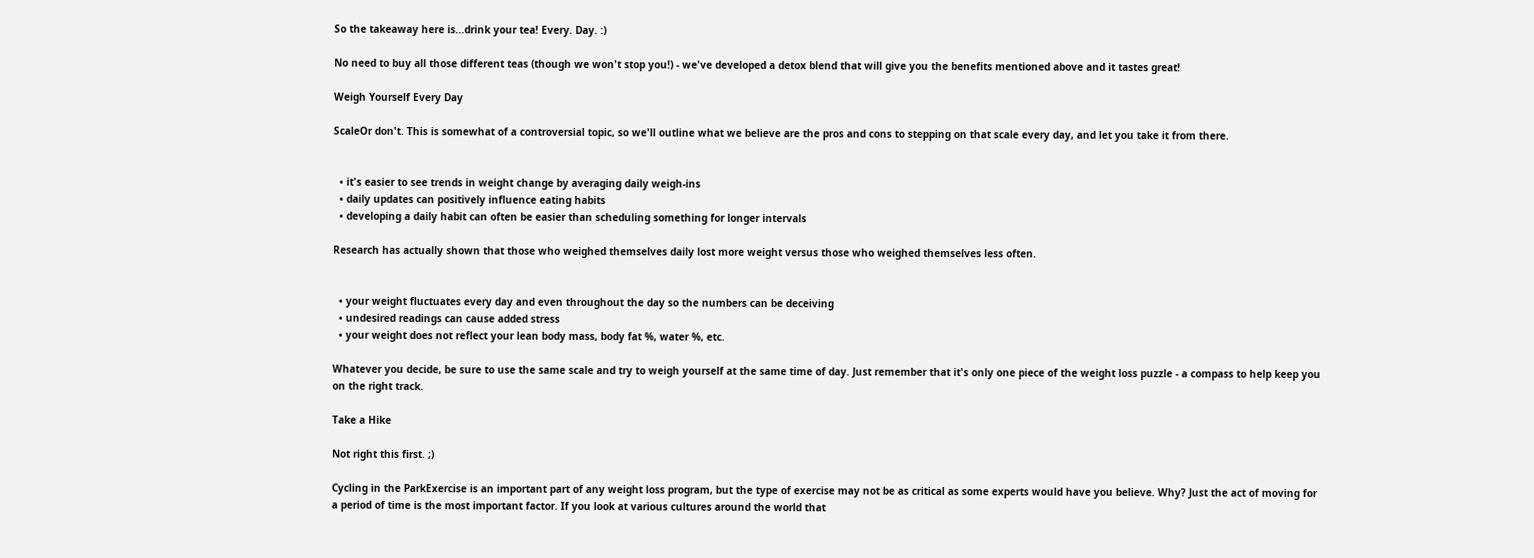So the takeaway here is...drink your tea! Every. Day. :)

No need to buy all those different teas (though we won't stop you!) - we've developed a detox blend that will give you the benefits mentioned above and it tastes great!

Weigh Yourself Every Day

ScaleOr don't. This is somewhat of a controversial topic, so we'll outline what we believe are the pros and cons to stepping on that scale every day, and let you take it from there.


  • it's easier to see trends in weight change by averaging daily weigh-ins
  • daily updates can positively influence eating habits
  • developing a daily habit can often be easier than scheduling something for longer intervals

Research has actually shown that those who weighed themselves daily lost more weight versus those who weighed themselves less often.


  • your weight fluctuates every day and even throughout the day so the numbers can be deceiving
  • undesired readings can cause added stress
  • your weight does not reflect your lean body mass, body fat %, water %, etc.

Whatever you decide, be sure to use the same scale and try to weigh yourself at the same time of day. Just remember that it's only one piece of the weight loss puzzle - a compass to help keep you on the right track.

Take a Hike

Not right this first. ;)

Cycling in the ParkExercise is an important part of any weight loss program, but the type of exercise may not be as critical as some experts would have you believe. Why? Just the act of moving for a period of time is the most important factor. If you look at various cultures around the world that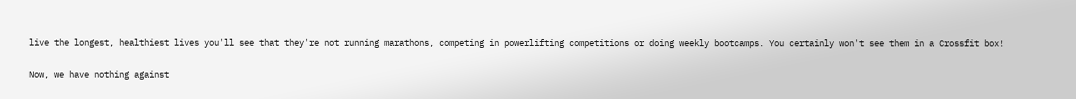live the longest, healthiest lives you'll see that they're not running marathons, competing in powerlifting competitions or doing weekly bootcamps. You certainly won't see them in a Crossfit box!

Now, we have nothing against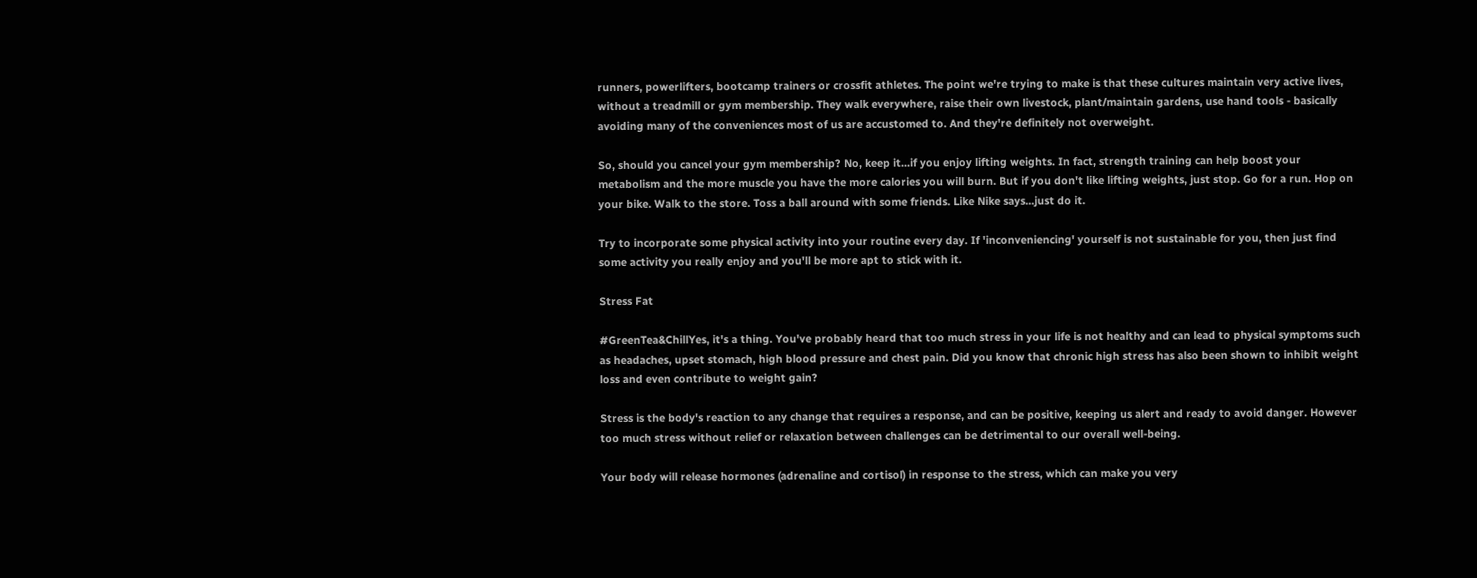runners, powerlifters, bootcamp trainers or crossfit athletes. The point we're trying to make is that these cultures maintain very active lives, without a treadmill or gym membership. They walk everywhere, raise their own livestock, plant/maintain gardens, use hand tools - basically avoiding many of the conveniences most of us are accustomed to. And they're definitely not overweight.

So, should you cancel your gym membership? No, keep it...if you enjoy lifting weights. In fact, strength training can help boost your metabolism and the more muscle you have the more calories you will burn. But if you don't like lifting weights, just stop. Go for a run. Hop on your bike. Walk to the store. Toss a ball around with some friends. Like Nike says...just do it.

Try to incorporate some physical activity into your routine every day. If 'inconveniencing' yourself is not sustainable for you, then just find some activity you really enjoy and you'll be more apt to stick with it.

Stress Fat

#GreenTea&ChillYes, it's a thing. You've probably heard that too much stress in your life is not healthy and can lead to physical symptoms such as headaches, upset stomach, high blood pressure and chest pain. Did you know that chronic high stress has also been shown to inhibit weight loss and even contribute to weight gain?

Stress is the body's reaction to any change that requires a response, and can be positive, keeping us alert and ready to avoid danger. However too much stress without relief or relaxation between challenges can be detrimental to our overall well-being.

Your body will release hormones (adrenaline and cortisol) in response to the stress, which can make you very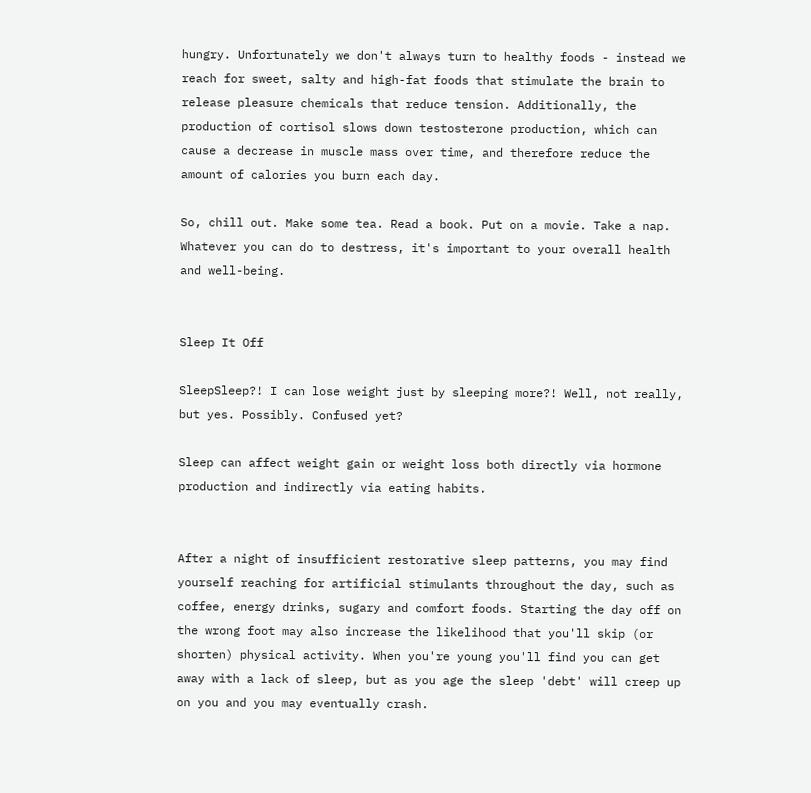hungry. Unfortunately we don't always turn to healthy foods - instead we reach for sweet, salty and high-fat foods that stimulate the brain to release pleasure chemicals that reduce tension. Additionally, the production of cortisol slows down testosterone production, which can cause a decrease in muscle mass over time, and therefore reduce the amount of calories you burn each day.

So, chill out. Make some tea. Read a book. Put on a movie. Take a nap. Whatever you can do to destress, it's important to your overall health and well-being.


Sleep It Off

SleepSleep?! I can lose weight just by sleeping more?! Well, not really, but yes. Possibly. Confused yet?

Sleep can affect weight gain or weight loss both directly via hormone production and indirectly via eating habits.


After a night of insufficient restorative sleep patterns, you may find yourself reaching for artificial stimulants throughout the day, such as coffee, energy drinks, sugary and comfort foods. Starting the day off on the wrong foot may also increase the likelihood that you'll skip (or shorten) physical activity. When you're young you'll find you can get away with a lack of sleep, but as you age the sleep 'debt' will creep up on you and you may eventually crash.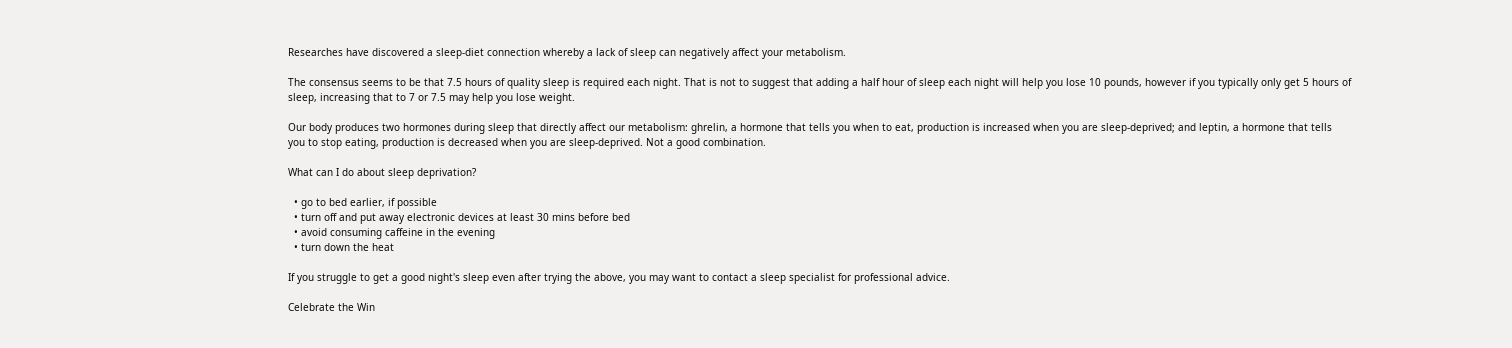Researches have discovered a sleep-diet connection whereby a lack of sleep can negatively affect your metabolism.

The consensus seems to be that 7.5 hours of quality sleep is required each night. That is not to suggest that adding a half hour of sleep each night will help you lose 10 pounds, however if you typically only get 5 hours of sleep, increasing that to 7 or 7.5 may help you lose weight.

Our body produces two hormones during sleep that directly affect our metabolism: ghrelin, a hormone that tells you when to eat, production is increased when you are sleep-deprived; and leptin, a hormone that tells you to stop eating, production is decreased when you are sleep-deprived. Not a good combination.

What can I do about sleep deprivation?

  • go to bed earlier, if possible
  • turn off and put away electronic devices at least 30 mins before bed
  • avoid consuming caffeine in the evening
  • turn down the heat

If you struggle to get a good night's sleep even after trying the above, you may want to contact a sleep specialist for professional advice.

Celebrate the Win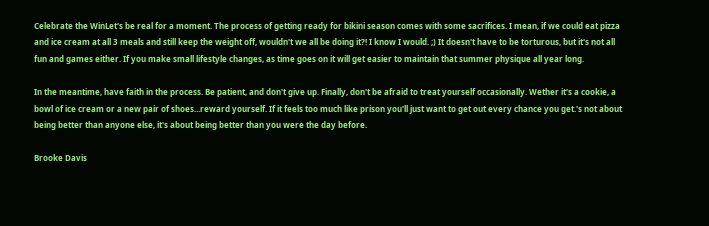Celebrate the WinLet's be real for a moment. The process of getting ready for bikini season comes with some sacrifices. I mean, if we could eat pizza and ice cream at all 3 meals and still keep the weight off, wouldn't we all be doing it?! I know I would. ;) It doesn't have to be torturous, but it's not all fun and games either. If you make small lifestyle changes, as time goes on it will get easier to maintain that summer physique all year long.

In the meantime, have faith in the process. Be patient, and don't give up. Finally, don't be afraid to treat yourself occasionally. Wether it's a cookie, a bowl of ice cream or a new pair of shoes...reward yourself. If it feels too much like prison you'll just want to get out every chance you get.'s not about being better than anyone else, it's about being better than you were the day before.

Brooke Davis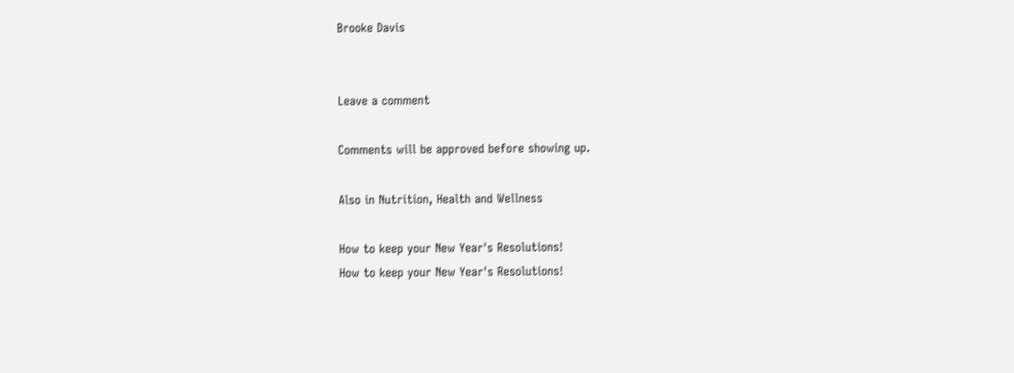Brooke Davis


Leave a comment

Comments will be approved before showing up.

Also in Nutrition, Health and Wellness

How to keep your New Year's Resolutions!
How to keep your New Year's Resolutions!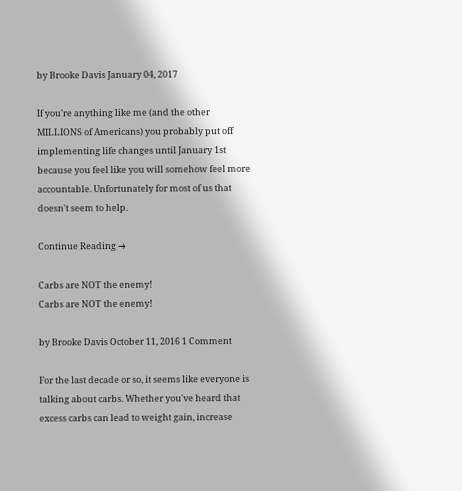by Brooke Davis January 04, 2017

If you're anything like me (and the other MILLIONS of Americans) you probably put off implementing life changes until January 1st because you feel like you will somehow feel more accountable. Unfortunately for most of us that doesn't seem to help.

Continue Reading →

Carbs are NOT the enemy!
Carbs are NOT the enemy!

by Brooke Davis October 11, 2016 1 Comment

For the last decade or so, it seems like everyone is talking about carbs. Whether you've heard that excess carbs can lead to weight gain, increase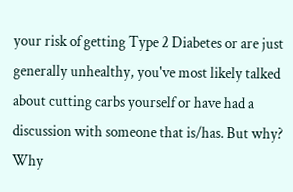your risk of getting Type 2 Diabetes or are just generally unhealthy, you've most likely talked about cutting carbs yourself or have had a discussion with someone that is/has. But why? Why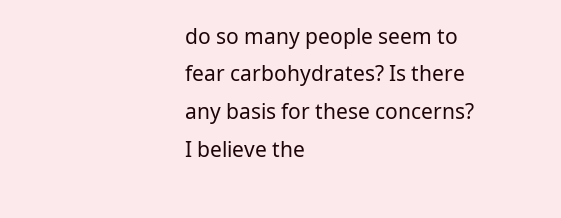do so many people seem to fear carbohydrates? Is there any basis for these concerns? I believe the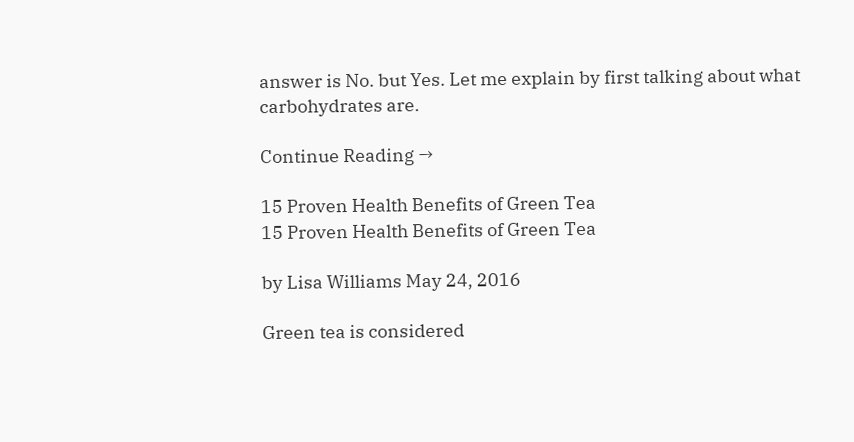answer is No. but Yes. Let me explain by first talking about what carbohydrates are.

Continue Reading →

15 Proven Health Benefits of Green Tea
15 Proven Health Benefits of Green Tea

by Lisa Williams May 24, 2016

Green tea is considered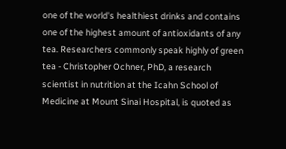one of the world's healthiest drinks and contains one of the highest amount of antioxidants of any tea. Researchers commonly speak highly of green tea - Christopher Ochner, PhD, a research scientist in nutrition at the Icahn School of Medicine at Mount Sinai Hospital, is quoted as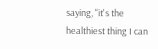saying, "it's the healthiest thing I can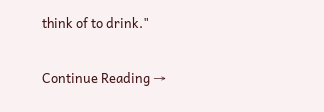think of to drink."

Continue Reading →